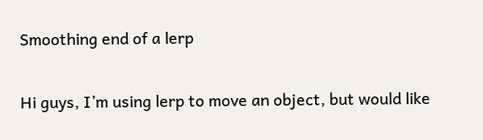Smoothing end of a lerp

Hi guys, I’m using lerp to move an object, but would like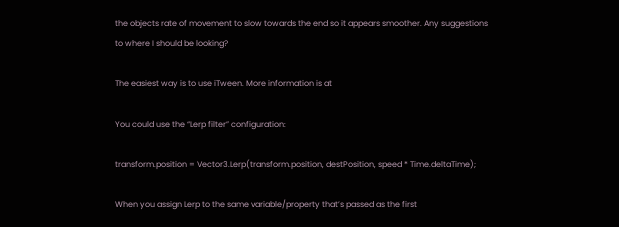the objects rate of movement to slow towards the end so it appears smoother. Any suggestions to where I should be looking?

The easiest way is to use iTween. More information is at

You could use the “Lerp filter” configuration:

transform.position = Vector3.Lerp(transform.position, destPosition, speed * Time.deltaTime);

When you assign Lerp to the same variable/property that’s passed as the first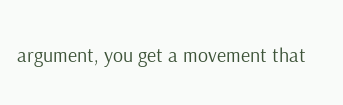argument, you get a movement that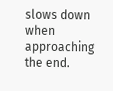slows down when approaching the end.